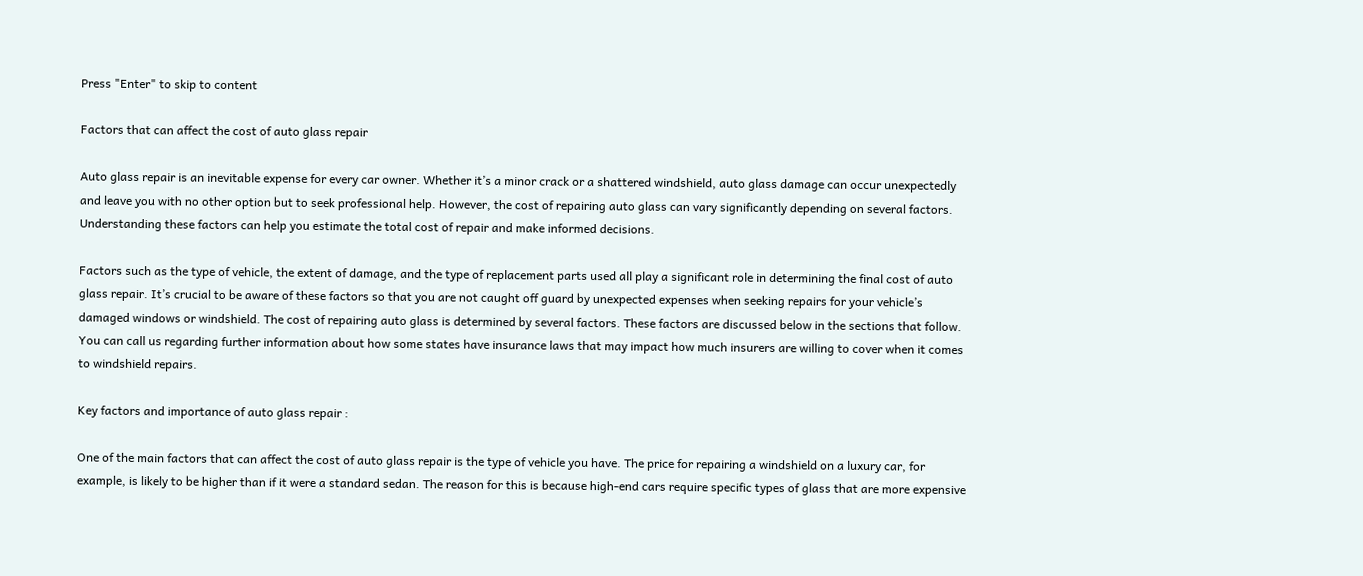Press "Enter" to skip to content

Factors that can affect the cost of auto glass repair

Auto glass repair is an inevitable expense for every car owner. Whether it’s a minor crack or a shattered windshield, auto glass damage can occur unexpectedly and leave you with no other option but to seek professional help. However, the cost of repairing auto glass can vary significantly depending on several factors. Understanding these factors can help you estimate the total cost of repair and make informed decisions.

Factors such as the type of vehicle, the extent of damage, and the type of replacement parts used all play a significant role in determining the final cost of auto glass repair. It’s crucial to be aware of these factors so that you are not caught off guard by unexpected expenses when seeking repairs for your vehicle’s damaged windows or windshield. The cost of repairing auto glass is determined by several factors. These factors are discussed below in the sections that follow. You can call us regarding further information about how some states have insurance laws that may impact how much insurers are willing to cover when it comes to windshield repairs.

Key factors and importance of auto glass repair :

One of the main factors that can affect the cost of auto glass repair is the type of vehicle you have. The price for repairing a windshield on a luxury car, for example, is likely to be higher than if it were a standard sedan. The reason for this is because high-end cars require specific types of glass that are more expensive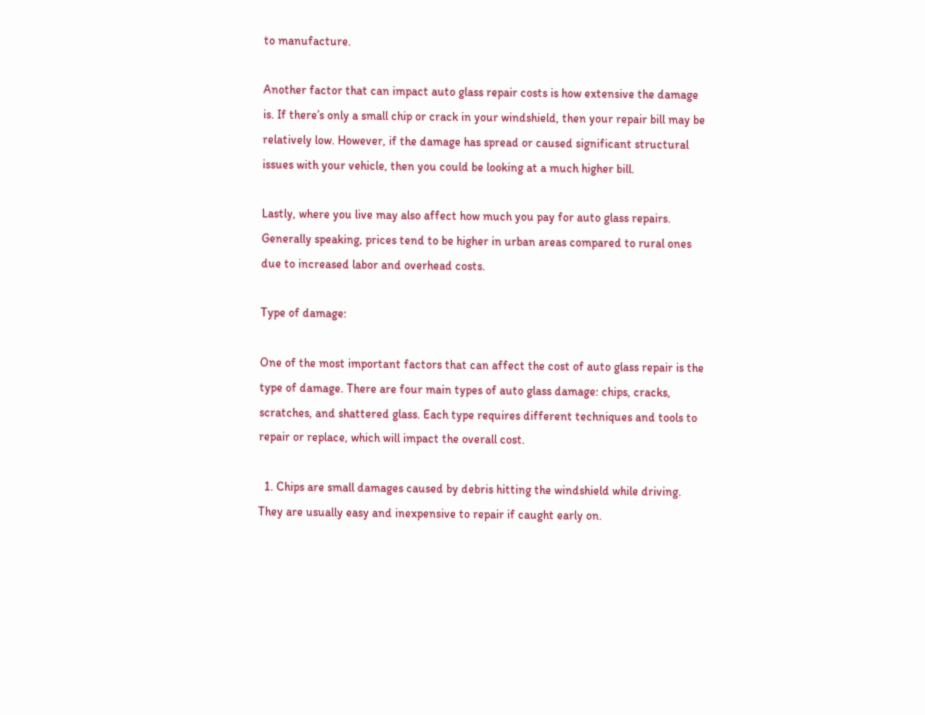to manufacture.

Another factor that can impact auto glass repair costs is how extensive the damage is. If there’s only a small chip or crack in your windshield, then your repair bill may be relatively low. However, if the damage has spread or caused significant structural issues with your vehicle, then you could be looking at a much higher bill.

Lastly, where you live may also affect how much you pay for auto glass repairs. Generally speaking, prices tend to be higher in urban areas compared to rural ones due to increased labor and overhead costs.

Type of damage:

One of the most important factors that can affect the cost of auto glass repair is the type of damage. There are four main types of auto glass damage: chips, cracks, scratches, and shattered glass. Each type requires different techniques and tools to repair or replace, which will impact the overall cost.

  1. Chips are small damages caused by debris hitting the windshield while driving. They are usually easy and inexpensive to repair if caught early on.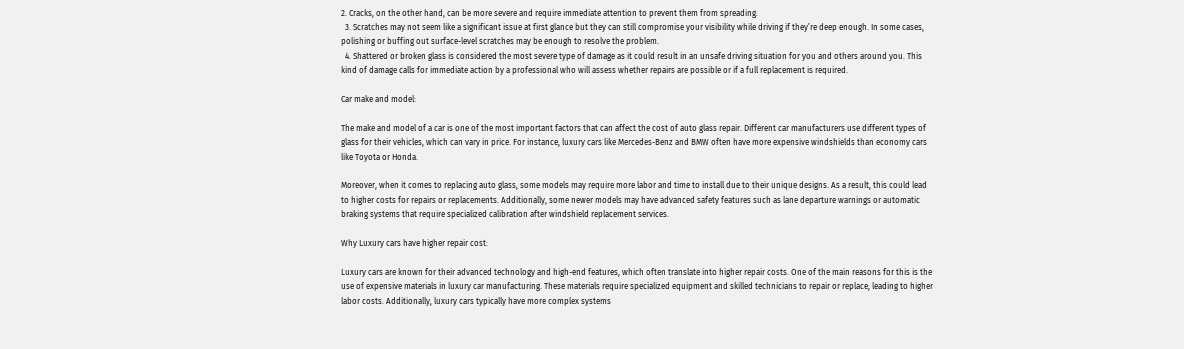2. Cracks, on the other hand, can be more severe and require immediate attention to prevent them from spreading.
  3. Scratches may not seem like a significant issue at first glance but they can still compromise your visibility while driving if they’re deep enough. In some cases, polishing or buffing out surface-level scratches may be enough to resolve the problem.
  4. Shattered or broken glass is considered the most severe type of damage as it could result in an unsafe driving situation for you and others around you. This kind of damage calls for immediate action by a professional who will assess whether repairs are possible or if a full replacement is required.

Car make and model:

The make and model of a car is one of the most important factors that can affect the cost of auto glass repair. Different car manufacturers use different types of glass for their vehicles, which can vary in price. For instance, luxury cars like Mercedes-Benz and BMW often have more expensive windshields than economy cars like Toyota or Honda.

Moreover, when it comes to replacing auto glass, some models may require more labor and time to install due to their unique designs. As a result, this could lead to higher costs for repairs or replacements. Additionally, some newer models may have advanced safety features such as lane departure warnings or automatic braking systems that require specialized calibration after windshield replacement services.

Why Luxury cars have higher repair cost:

Luxury cars are known for their advanced technology and high-end features, which often translate into higher repair costs. One of the main reasons for this is the use of expensive materials in luxury car manufacturing. These materials require specialized equipment and skilled technicians to repair or replace, leading to higher labor costs. Additionally, luxury cars typically have more complex systems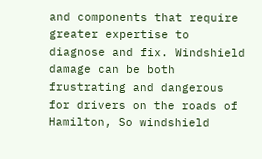and components that require greater expertise to diagnose and fix. Windshield damage can be both frustrating and dangerous for drivers on the roads of Hamilton, So windshield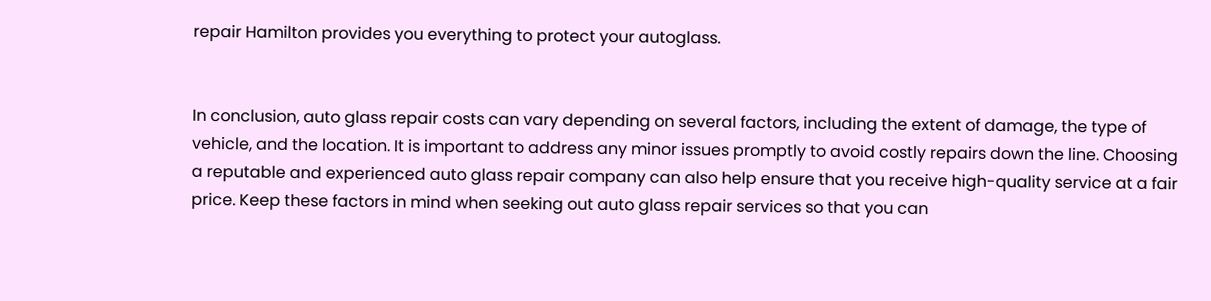repair Hamilton provides you everything to protect your autoglass.


In conclusion, auto glass repair costs can vary depending on several factors, including the extent of damage, the type of vehicle, and the location. It is important to address any minor issues promptly to avoid costly repairs down the line. Choosing a reputable and experienced auto glass repair company can also help ensure that you receive high-quality service at a fair price. Keep these factors in mind when seeking out auto glass repair services so that you can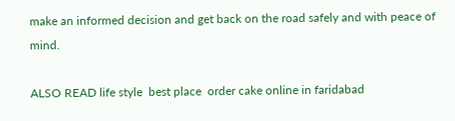make an informed decision and get back on the road safely and with peace of mind.

ALSO READ life style  best place  order cake online in faridabad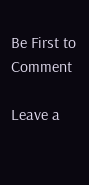Be First to Comment

Leave a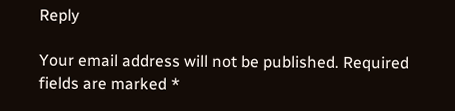Reply

Your email address will not be published. Required fields are marked *